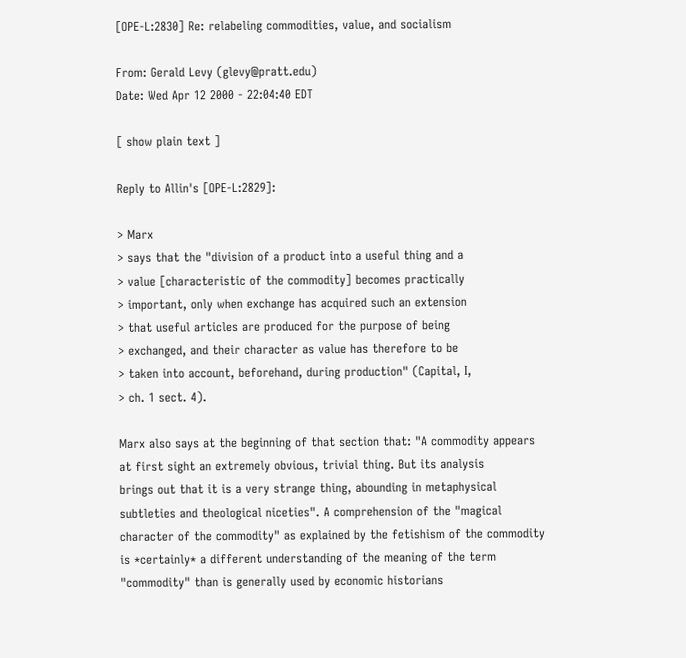[OPE-L:2830] Re: relabeling commodities, value, and socialism

From: Gerald Levy (glevy@pratt.edu)
Date: Wed Apr 12 2000 - 22:04:40 EDT

[ show plain text ]

Reply to Allin's [OPE-L:2829]:

> Marx
> says that the "division of a product into a useful thing and a
> value [characteristic of the commodity] becomes practically
> important, only when exchange has acquired such an extension
> that useful articles are produced for the purpose of being
> exchanged, and their character as value has therefore to be
> taken into account, beforehand, during production" (Capital, I,
> ch. 1 sect. 4).

Marx also says at the beginning of that section that: "A commodity appears
at first sight an extremely obvious, trivial thing. But its analysis
brings out that it is a very strange thing, abounding in metaphysical
subtleties and theological niceties". A comprehension of the "magical
character of the commodity" as explained by the fetishism of the commodity
is *certainly* a different understanding of the meaning of the term
"commodity" than is generally used by economic historians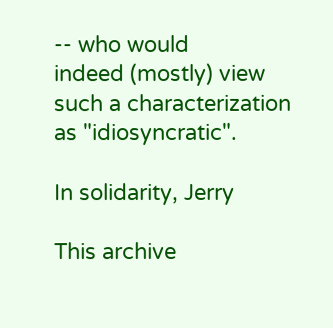-- who would
indeed (mostly) view such a characterization as "idiosyncratic".

In solidarity, Jerry

This archive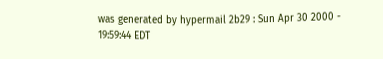was generated by hypermail 2b29 : Sun Apr 30 2000 - 19:59:44 EDT